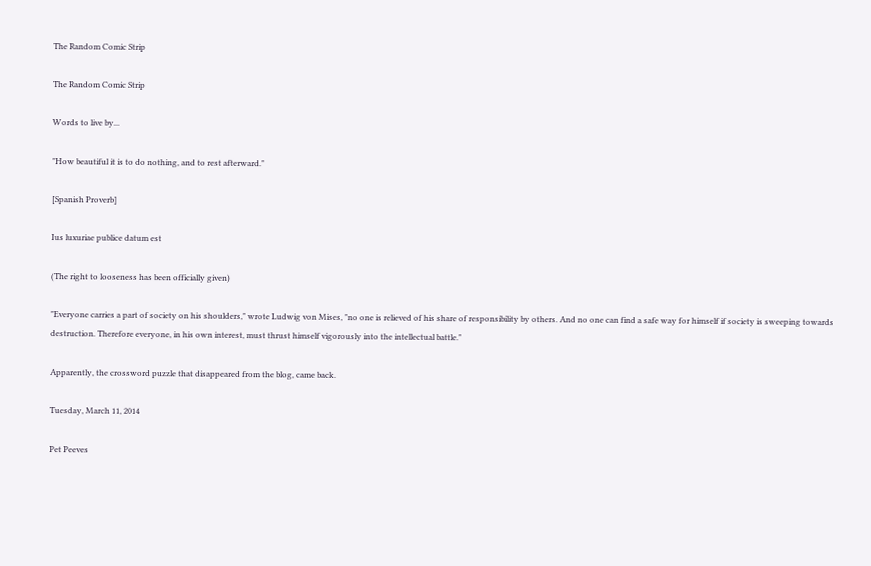The Random Comic Strip

The Random Comic Strip

Words to live by...

"How beautiful it is to do nothing, and to rest afterward."

[Spanish Proverb]

Ius luxuriae publice datum est

(The right to looseness has been officially given)

"Everyone carries a part of society on his shoulders," wrote Ludwig von Mises, "no one is relieved of his share of responsibility by others. And no one can find a safe way for himself if society is sweeping towards destruction. Therefore everyone, in his own interest, must thrust himself vigorously into the intellectual battle."

Apparently, the crossword puzzle that disappeared from the blog, came back.

Tuesday, March 11, 2014

Pet Peeves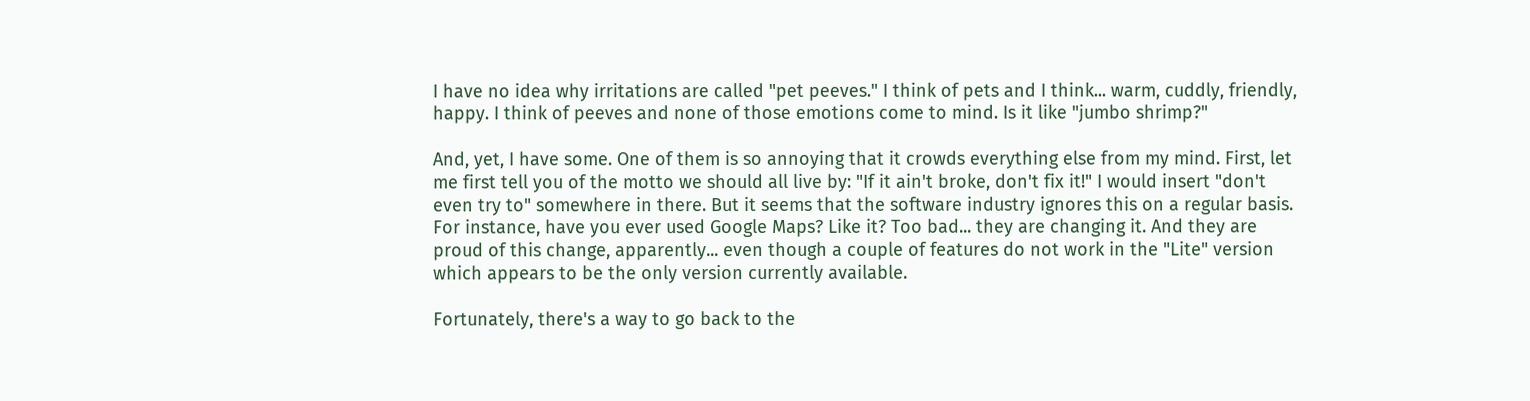I have no idea why irritations are called "pet peeves." I think of pets and I think... warm, cuddly, friendly, happy. I think of peeves and none of those emotions come to mind. Is it like "jumbo shrimp?"

And, yet, I have some. One of them is so annoying that it crowds everything else from my mind. First, let me first tell you of the motto we should all live by: "If it ain't broke, don't fix it!" I would insert "don't even try to" somewhere in there. But it seems that the software industry ignores this on a regular basis. For instance, have you ever used Google Maps? Like it? Too bad... they are changing it. And they are proud of this change, apparently... even though a couple of features do not work in the "Lite" version which appears to be the only version currently available.

Fortunately, there's a way to go back to the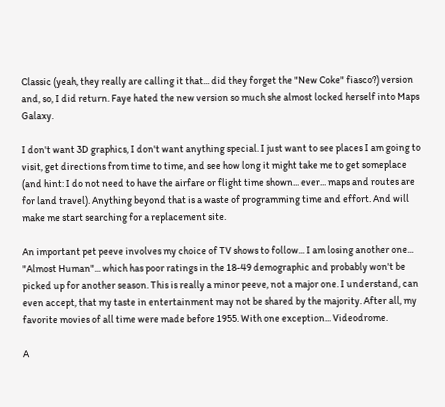Classic (yeah, they really are calling it that... did they forget the "New Coke" fiasco?) version and, so, I did return. Faye hated the new version so much she almost locked herself into Maps Galaxy.

I don't want 3D graphics, I don't want anything special. I just want to see places I am going to visit, get directions from time to time, and see how long it might take me to get someplace (and hint: I do not need to have the airfare or flight time shown... ever... maps and routes are for land travel). Anything beyond that is a waste of programming time and effort. And will make me start searching for a replacement site.

An important pet peeve involves my choice of TV shows to follow... I am losing another one... "Almost Human"... which has poor ratings in the 18-49 demographic and probably won't be picked up for another season. This is really a minor peeve, not a major one. I understand, can even accept, that my taste in entertainment may not be shared by the majority. After all, my favorite movies of all time were made before 1955. With one exception... Videodrome.

A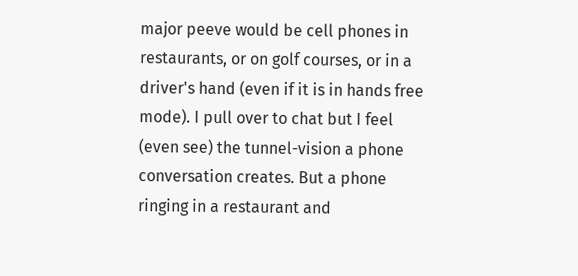major peeve would be cell phones in restaurants, or on golf courses, or in a driver's hand (even if it is in hands free mode). I pull over to chat but I feel (even see) the tunnel-vision a phone conversation creates. But a phone ringing in a restaurant and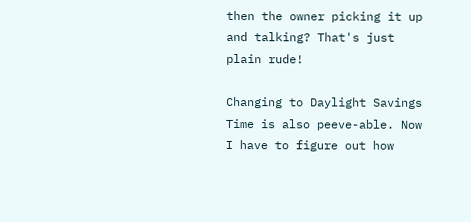then the owner picking it up and talking? That's just plain rude!

Changing to Daylight Savings Time is also peeve-able. Now I have to figure out how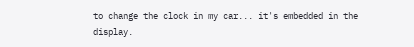to change the clock in my car... it's embedded in the display.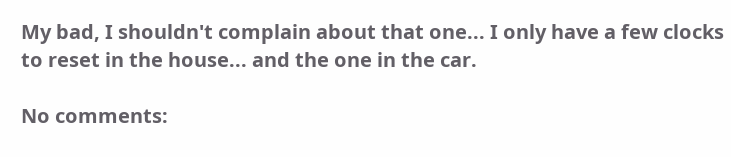My bad, I shouldn't complain about that one... I only have a few clocks to reset in the house... and the one in the car.

No comments: